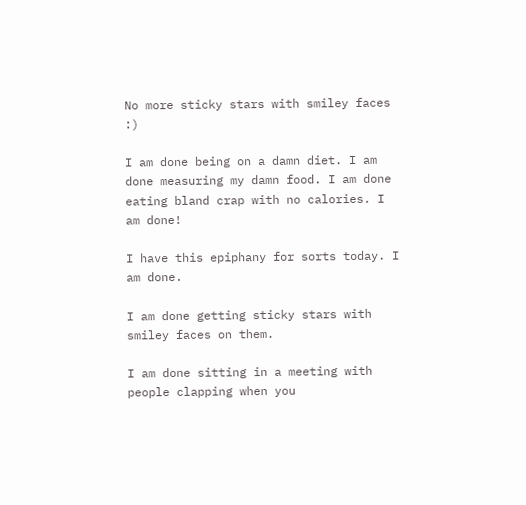No more sticky stars with smiley faces :)

I am done being on a damn diet. I am done measuring my damn food. I am done eating bland crap with no calories. I am done!

I have this epiphany for sorts today. I am done.

I am done getting sticky stars with smiley faces on them.

I am done sitting in a meeting with people clapping when you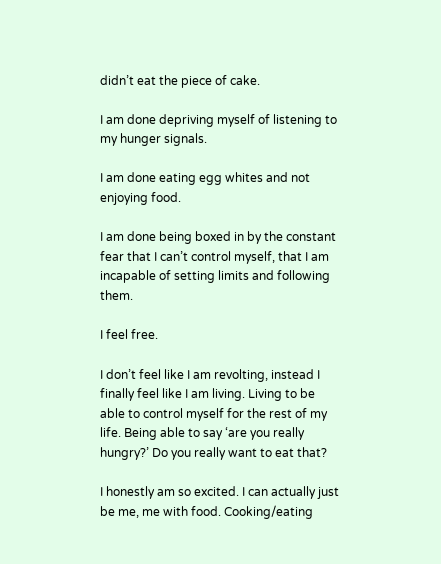didn’t eat the piece of cake.

I am done depriving myself of listening to my hunger signals.

I am done eating egg whites and not enjoying food.

I am done being boxed in by the constant fear that I can’t control myself, that I am incapable of setting limits and following them.

I feel free.

I don’t feel like I am revolting, instead I finally feel like I am living. Living to be able to control myself for the rest of my life. Being able to say ‘are you really hungry?’ Do you really want to eat that?

I honestly am so excited. I can actually just be me, me with food. Cooking/eating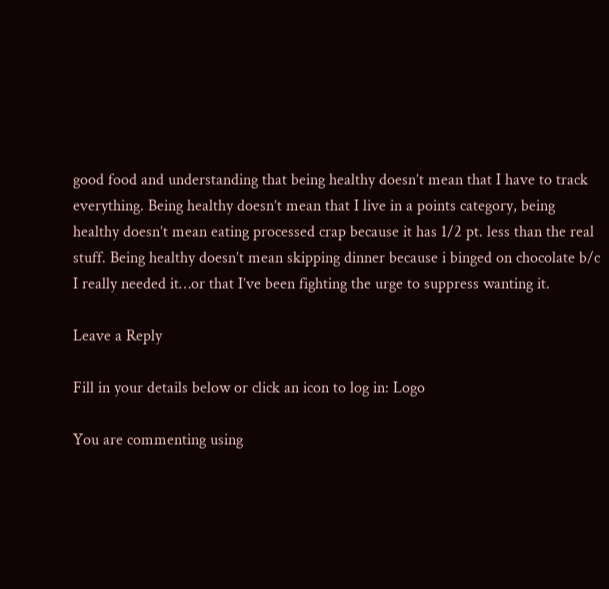good food and understanding that being healthy doesn’t mean that I have to track everything. Being healthy doesn’t mean that I live in a points category, being healthy doesn’t mean eating processed crap because it has 1/2 pt. less than the real stuff. Being healthy doesn’t mean skipping dinner because i binged on chocolate b/c I really needed it…or that I’ve been fighting the urge to suppress wanting it.

Leave a Reply

Fill in your details below or click an icon to log in: Logo

You are commenting using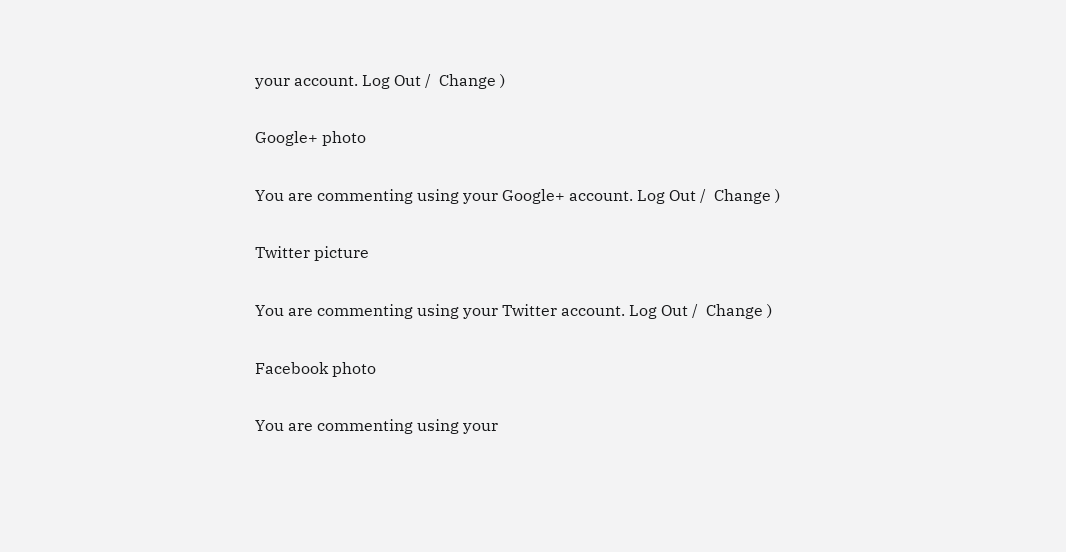your account. Log Out /  Change )

Google+ photo

You are commenting using your Google+ account. Log Out /  Change )

Twitter picture

You are commenting using your Twitter account. Log Out /  Change )

Facebook photo

You are commenting using your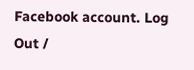Facebook account. Log Out /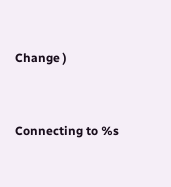Change )


Connecting to %s